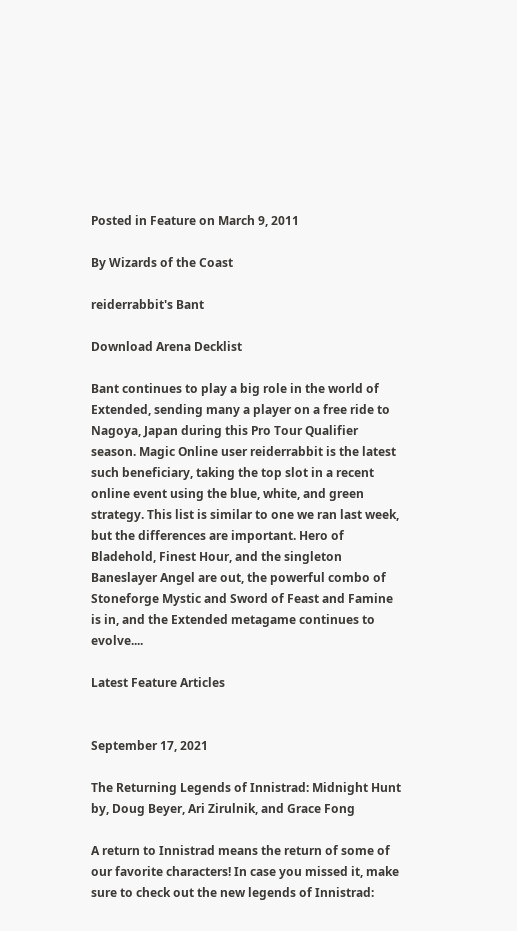Posted in Feature on March 9, 2011

By Wizards of the Coast

reiderrabbit's Bant

Download Arena Decklist

Bant continues to play a big role in the world of Extended, sending many a player on a free ride to Nagoya, Japan during this Pro Tour Qualifier season. Magic Online user reiderrabbit is the latest such beneficiary, taking the top slot in a recent online event using the blue, white, and green strategy. This list is similar to one we ran last week, but the differences are important. Hero of Bladehold, Finest Hour, and the singleton Baneslayer Angel are out, the powerful combo of Stoneforge Mystic and Sword of Feast and Famine is in, and the Extended metagame continues to evolve....

Latest Feature Articles


September 17, 2021

The Returning Legends of Innistrad: Midnight Hunt by, Doug Beyer, Ari Zirulnik, and Grace Fong

A return to Innistrad means the return of some of our favorite characters! In case you missed it, make sure to check out the new legends of Innistrad: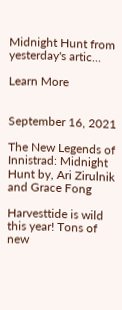Midnight Hunt from yesterday's artic...

Learn More


September 16, 2021

The New Legends of Innistrad: Midnight Hunt by, Ari Zirulnik and Grace Fong

Harvesttide is wild this year! Tons of new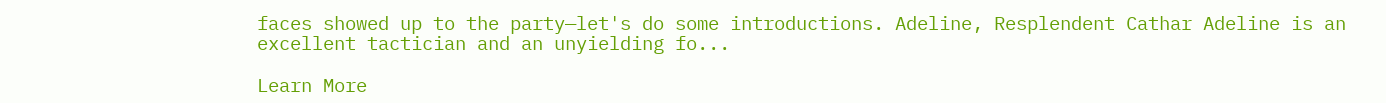faces showed up to the party—let's do some introductions. Adeline, Resplendent Cathar Adeline is an excellent tactician and an unyielding fo...

Learn More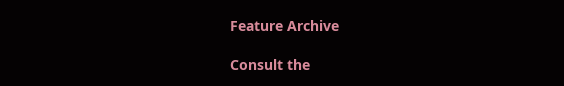Feature Archive

Consult the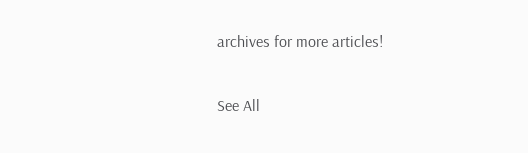archives for more articles!

See All